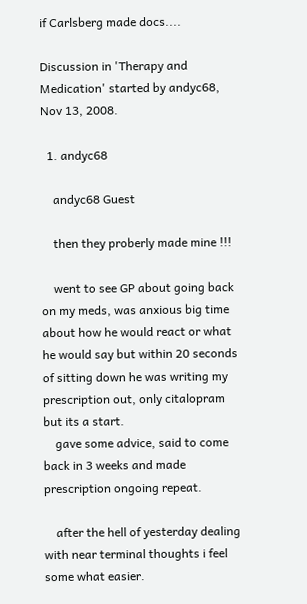if Carlsberg made docs....

Discussion in 'Therapy and Medication' started by andyc68, Nov 13, 2008.

  1. andyc68

    andyc68 Guest

    then they proberly made mine !!!

    went to see GP about going back on my meds, was anxious big time about how he would react or what he would say but within 20 seconds of sitting down he was writing my prescription out, only citalopram but its a start.
    gave some advice, said to come back in 3 weeks and made prescription ongoing repeat.

    after the hell of yesterday dealing with near terminal thoughts i feel some what easier.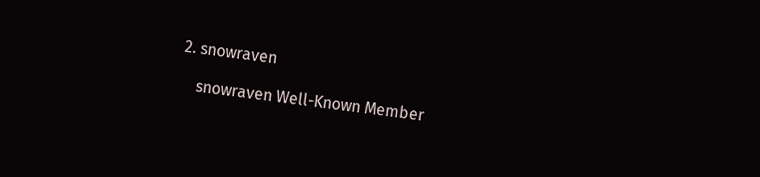2. snowraven

    snowraven Well-Known Member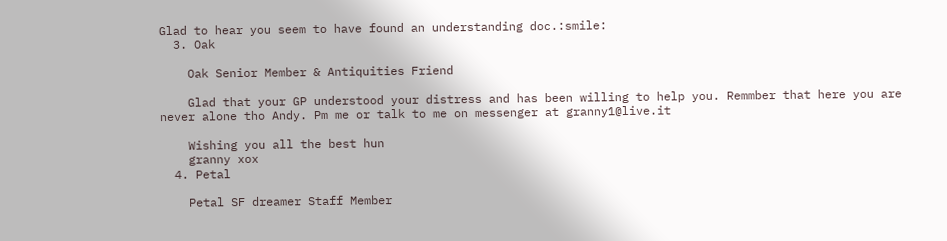Glad to hear you seem to have found an understanding doc.:smile:
  3. Oak

    Oak Senior Member & Antiquities Friend

    Glad that your GP understood your distress and has been willing to help you. Remmber that here you are never alone tho Andy. Pm me or talk to me on messenger at granny1@live.it

    Wishing you all the best hun
    granny xox
  4. Petal

    Petal SF dreamer Staff Member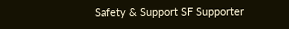Safety & Support SF Supporter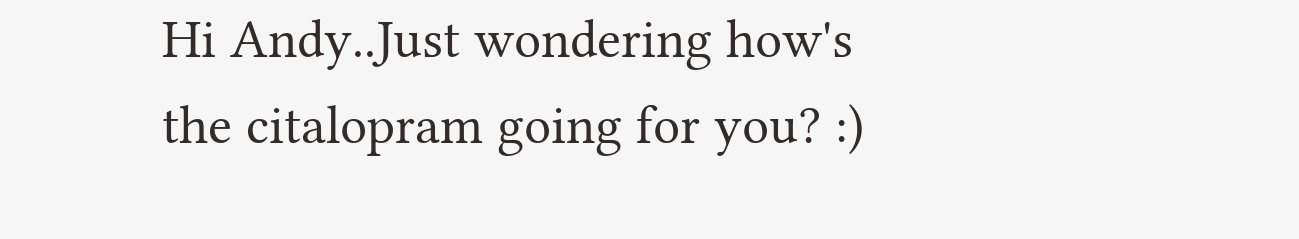Hi Andy..Just wondering how's the citalopram going for you? :)